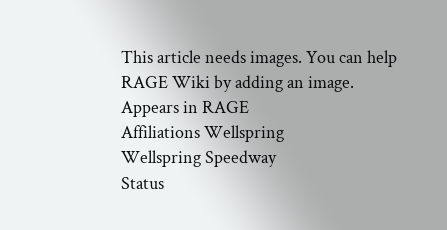This article needs images. You can help RAGE Wiki by adding an image.
Appears in RAGE
Affiliations Wellspring
Wellspring Speedway
Status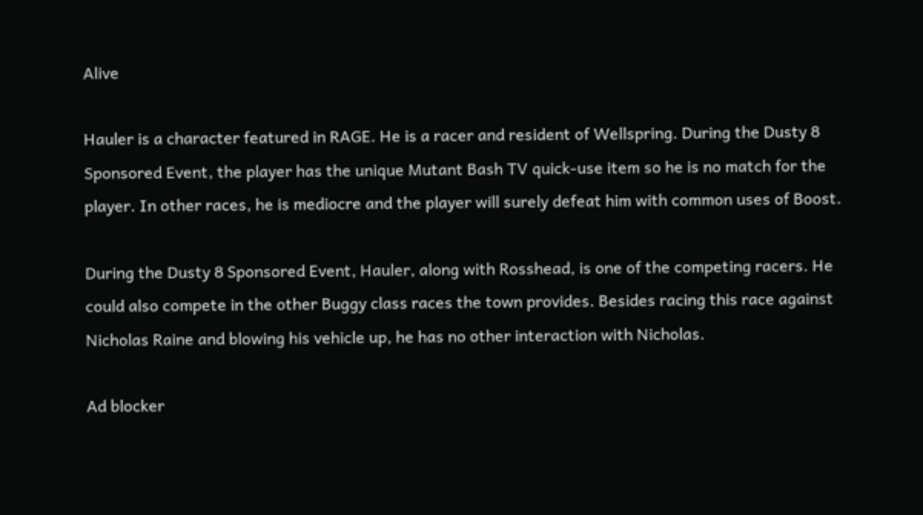Alive

Hauler is a character featured in RAGE. He is a racer and resident of Wellspring. During the Dusty 8 Sponsored Event, the player has the unique Mutant Bash TV quick-use item so he is no match for the player. In other races, he is mediocre and the player will surely defeat him with common uses of Boost.

During the Dusty 8 Sponsored Event, Hauler, along with Rosshead, is one of the competing racers. He could also compete in the other Buggy class races the town provides. Besides racing this race against Nicholas Raine and blowing his vehicle up, he has no other interaction with Nicholas.

Ad blocker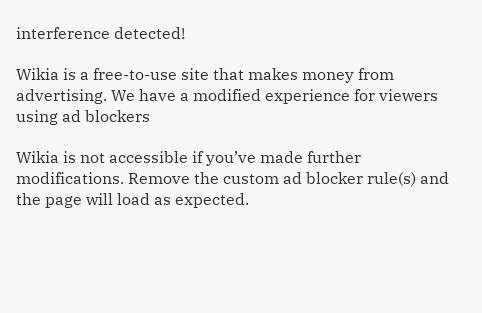interference detected!

Wikia is a free-to-use site that makes money from advertising. We have a modified experience for viewers using ad blockers

Wikia is not accessible if you’ve made further modifications. Remove the custom ad blocker rule(s) and the page will load as expected.